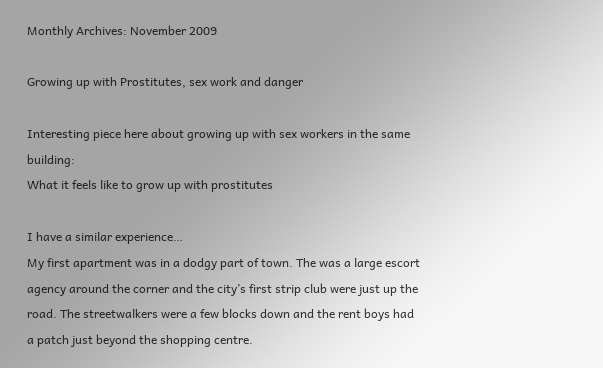Monthly Archives: November 2009

Growing up with Prostitutes, sex work and danger

Interesting piece here about growing up with sex workers in the same building:
What it feels like to grow up with prostitutes

I have a similar experience…
My first apartment was in a dodgy part of town. The was a large escort agency around the corner and the city’s first strip club were just up the road. The streetwalkers were a few blocks down and the rent boys had a patch just beyond the shopping centre.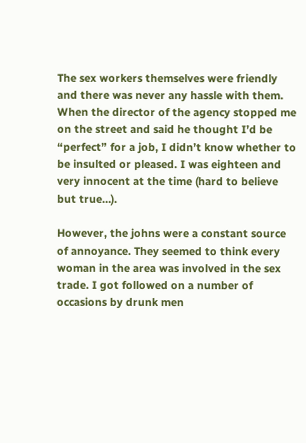The sex workers themselves were friendly and there was never any hassle with them. When the director of the agency stopped me on the street and said he thought I’d be “perfect” for a job, I didn’t know whether to be insulted or pleased. I was eighteen and very innocent at the time (hard to believe but true…).

However, the johns were a constant source of annoyance. They seemed to think every woman in the area was involved in the sex trade. I got followed on a number of occasions by drunk men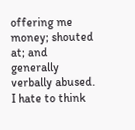offering me money; shouted at; and generally verbally abused. I hate to think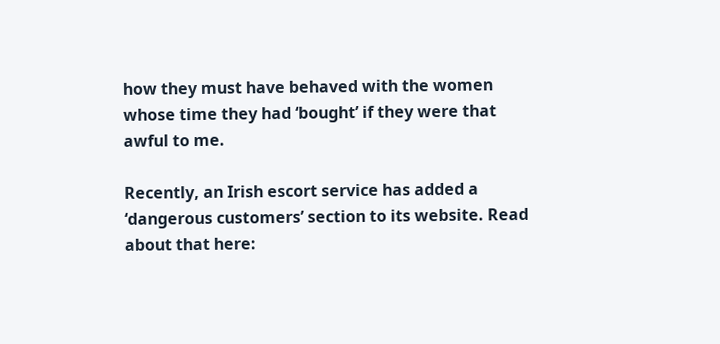how they must have behaved with the women whose time they had ‘bought’ if they were that awful to me.

Recently, an Irish escort service has added a ‘dangerous customers’ section to its website. Read about that here: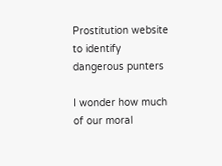Prostitution website to identify dangerous punters

I wonder how much of our moral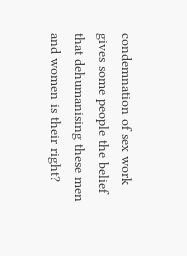condemnation of sex work gives some people the belief that dehumanising these men and women is their right?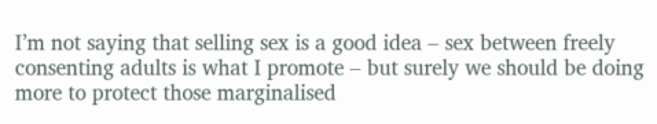I’m not saying that selling sex is a good idea – sex between freely consenting adults is what I promote – but surely we should be doing more to protect those marginalised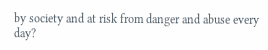by society and at risk from danger and abuse every day?